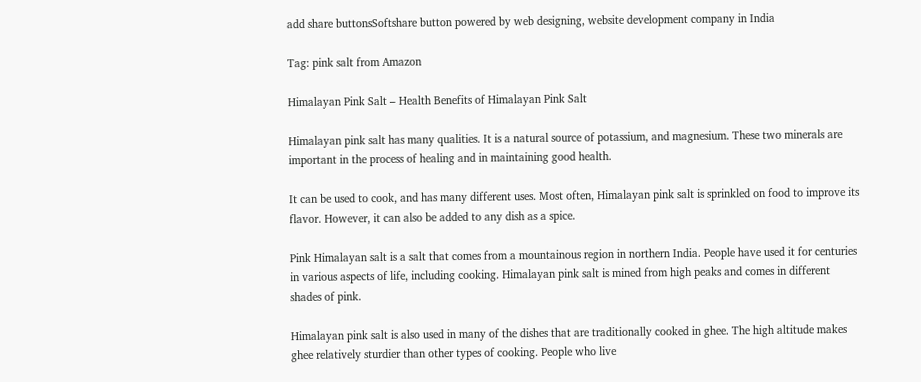add share buttonsSoftshare button powered by web designing, website development company in India

Tag: pink salt from Amazon

Himalayan Pink Salt – Health Benefits of Himalayan Pink Salt

Himalayan pink salt has many qualities. It is a natural source of potassium, and magnesium. These two minerals are important in the process of healing and in maintaining good health.

It can be used to cook, and has many different uses. Most often, Himalayan pink salt is sprinkled on food to improve its flavor. However, it can also be added to any dish as a spice.

Pink Himalayan salt is a salt that comes from a mountainous region in northern India. People have used it for centuries in various aspects of life, including cooking. Himalayan pink salt is mined from high peaks and comes in different shades of pink.

Himalayan pink salt is also used in many of the dishes that are traditionally cooked in ghee. The high altitude makes ghee relatively sturdier than other types of cooking. People who live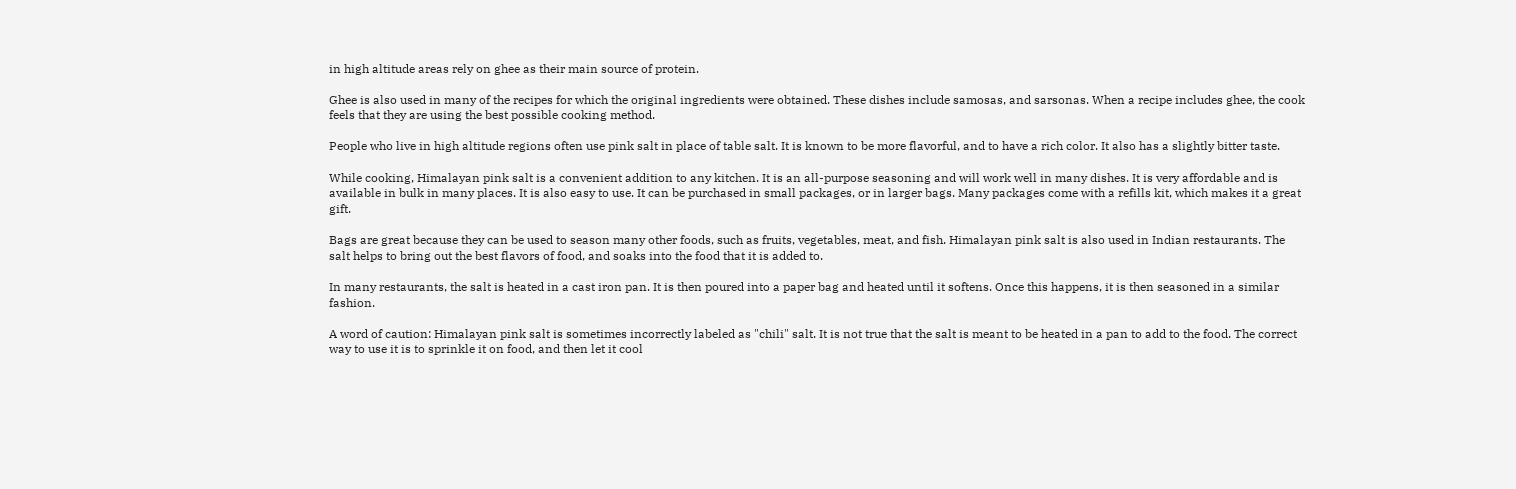in high altitude areas rely on ghee as their main source of protein.

Ghee is also used in many of the recipes for which the original ingredients were obtained. These dishes include samosas, and sarsonas. When a recipe includes ghee, the cook feels that they are using the best possible cooking method.

People who live in high altitude regions often use pink salt in place of table salt. It is known to be more flavorful, and to have a rich color. It also has a slightly bitter taste.

While cooking, Himalayan pink salt is a convenient addition to any kitchen. It is an all-purpose seasoning and will work well in many dishes. It is very affordable and is available in bulk in many places. It is also easy to use. It can be purchased in small packages, or in larger bags. Many packages come with a refills kit, which makes it a great gift.

Bags are great because they can be used to season many other foods, such as fruits, vegetables, meat, and fish. Himalayan pink salt is also used in Indian restaurants. The salt helps to bring out the best flavors of food, and soaks into the food that it is added to.

In many restaurants, the salt is heated in a cast iron pan. It is then poured into a paper bag and heated until it softens. Once this happens, it is then seasoned in a similar fashion.

A word of caution: Himalayan pink salt is sometimes incorrectly labeled as "chili" salt. It is not true that the salt is meant to be heated in a pan to add to the food. The correct way to use it is to sprinkle it on food, and then let it cool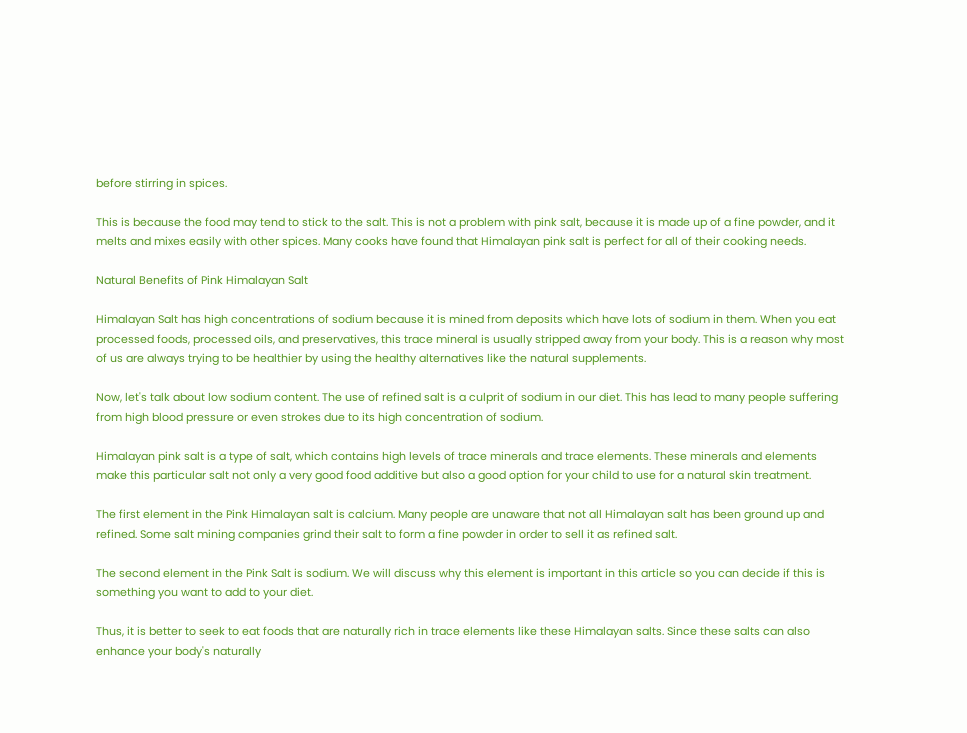before stirring in spices.

This is because the food may tend to stick to the salt. This is not a problem with pink salt, because it is made up of a fine powder, and it melts and mixes easily with other spices. Many cooks have found that Himalayan pink salt is perfect for all of their cooking needs.

Natural Benefits of Pink Himalayan Salt

Himalayan Salt has high concentrations of sodium because it is mined from deposits which have lots of sodium in them. When you eat processed foods, processed oils, and preservatives, this trace mineral is usually stripped away from your body. This is a reason why most of us are always trying to be healthier by using the healthy alternatives like the natural supplements.

Now, let's talk about low sodium content. The use of refined salt is a culprit of sodium in our diet. This has lead to many people suffering from high blood pressure or even strokes due to its high concentration of sodium.

Himalayan pink salt is a type of salt, which contains high levels of trace minerals and trace elements. These minerals and elements make this particular salt not only a very good food additive but also a good option for your child to use for a natural skin treatment.

The first element in the Pink Himalayan salt is calcium. Many people are unaware that not all Himalayan salt has been ground up and refined. Some salt mining companies grind their salt to form a fine powder in order to sell it as refined salt.

The second element in the Pink Salt is sodium. We will discuss why this element is important in this article so you can decide if this is something you want to add to your diet.

Thus, it is better to seek to eat foods that are naturally rich in trace elements like these Himalayan salts. Since these salts can also enhance your body's naturally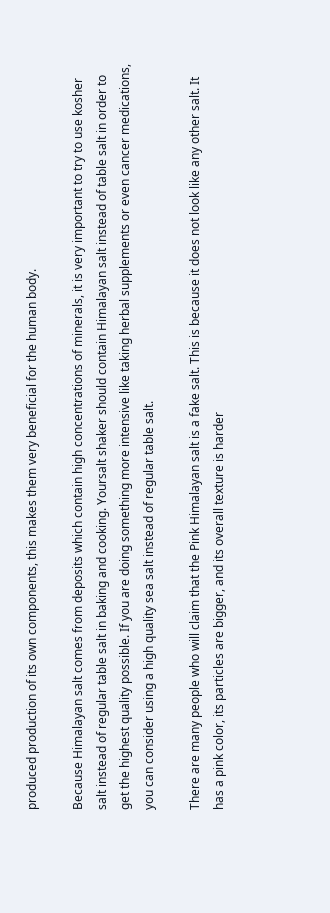produced production of its own components, this makes them very beneficial for the human body.

Because Himalayan salt comes from deposits which contain high concentrations of minerals, it is very important to try to use kosher salt instead of regular table salt in baking and cooking. Yoursalt shaker should contain Himalayan salt instead of table salt in order to get the highest quality possible. If you are doing something more intensive like taking herbal supplements or even cancer medications, you can consider using a high quality sea salt instead of regular table salt.

There are many people who will claim that the Pink Himalayan salt is a fake salt. This is because it does not look like any other salt. It has a pink color, its particles are bigger, and its overall texture is harder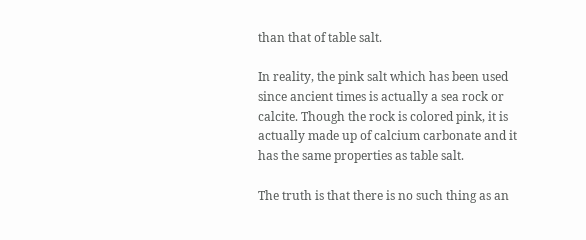than that of table salt.

In reality, the pink salt which has been used since ancient times is actually a sea rock or calcite. Though the rock is colored pink, it is actually made up of calcium carbonate and it has the same properties as table salt.

The truth is that there is no such thing as an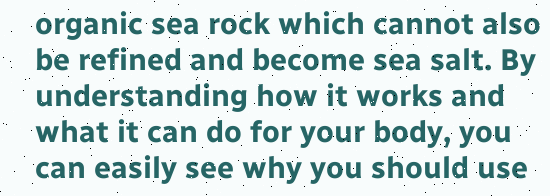organic sea rock which cannot also be refined and become sea salt. By understanding how it works and what it can do for your body, you can easily see why you should use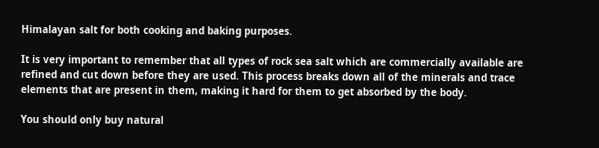Himalayan salt for both cooking and baking purposes.

It is very important to remember that all types of rock sea salt which are commercially available are refined and cut down before they are used. This process breaks down all of the minerals and trace elements that are present in them, making it hard for them to get absorbed by the body.

You should only buy natural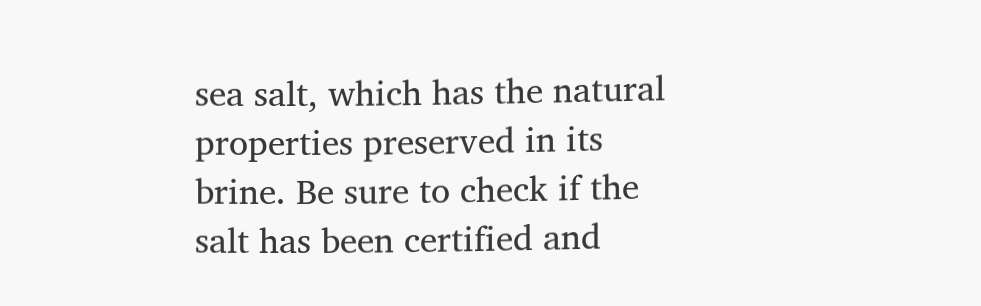sea salt, which has the natural properties preserved in its brine. Be sure to check if the salt has been certified and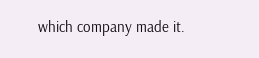which company made it.